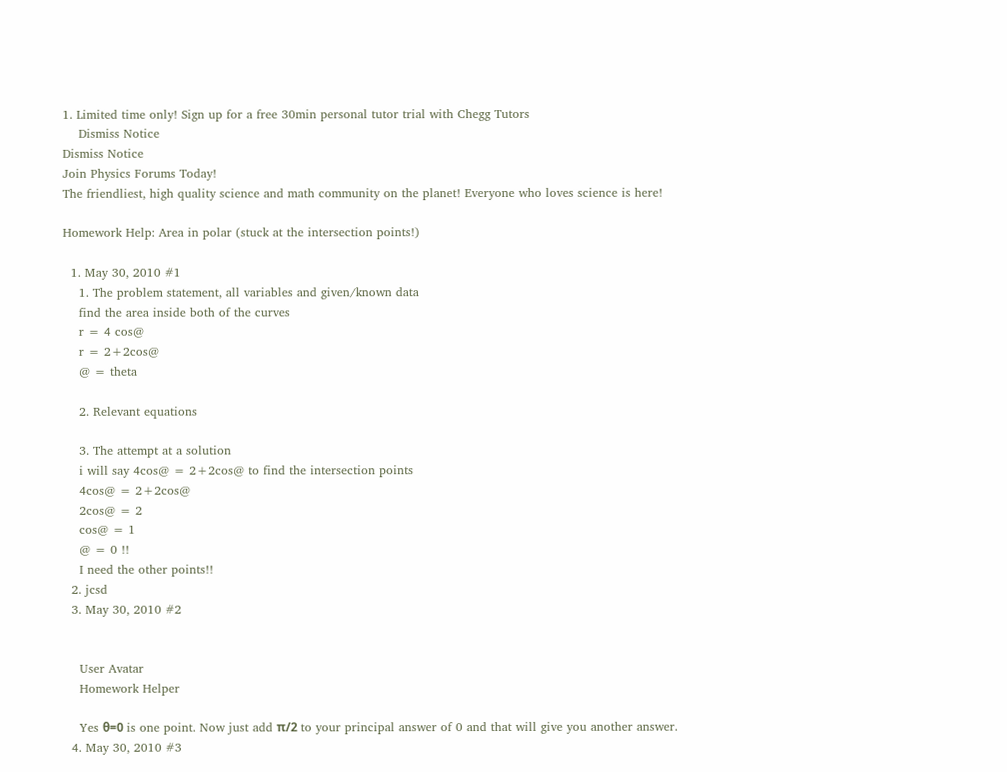1. Limited time only! Sign up for a free 30min personal tutor trial with Chegg Tutors
    Dismiss Notice
Dismiss Notice
Join Physics Forums Today!
The friendliest, high quality science and math community on the planet! Everyone who loves science is here!

Homework Help: Area in polar (stuck at the intersection points!)

  1. May 30, 2010 #1
    1. The problem statement, all variables and given/known data
    find the area inside both of the curves
    r = 4 cos@
    r = 2+2cos@
    @ = theta

    2. Relevant equations

    3. The attempt at a solution
    i will say 4cos@ = 2+2cos@ to find the intersection points
    4cos@ = 2+2cos@
    2cos@ = 2
    cos@ = 1
    @ = 0 !!
    I need the other points!!
  2. jcsd
  3. May 30, 2010 #2


    User Avatar
    Homework Helper

    Yes θ=0 is one point. Now just add π/2 to your principal answer of 0 and that will give you another answer.
  4. May 30, 2010 #3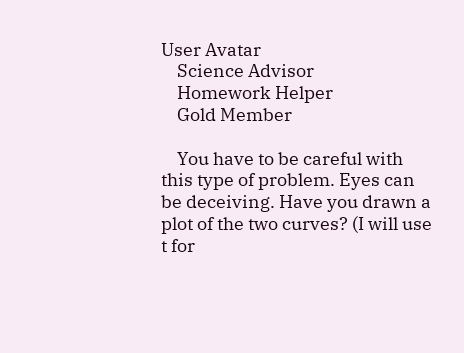User Avatar
    Science Advisor
    Homework Helper
    Gold Member

    You have to be careful with this type of problem. Eyes can be deceiving. Have you drawn a plot of the two curves? (I will use t for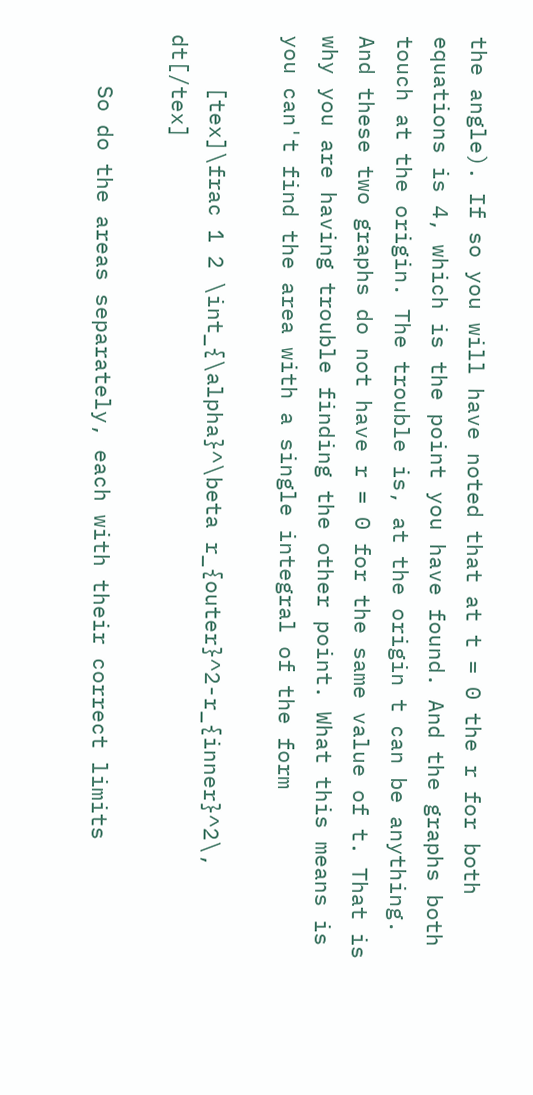the angle). If so you will have noted that at t = 0 the r for both equations is 4, which is the point you have found. And the graphs both touch at the origin. The trouble is, at the origin t can be anything. And these two graphs do not have r = 0 for the same value of t. That is why you are having trouble finding the other point. What this means is you can't find the area with a single integral of the form

    [tex]\frac 1 2 \int_{\alpha}^\beta r_{outer}^2-r_{inner}^2\, dt[/tex]

    So do the areas separately, each with their correct limits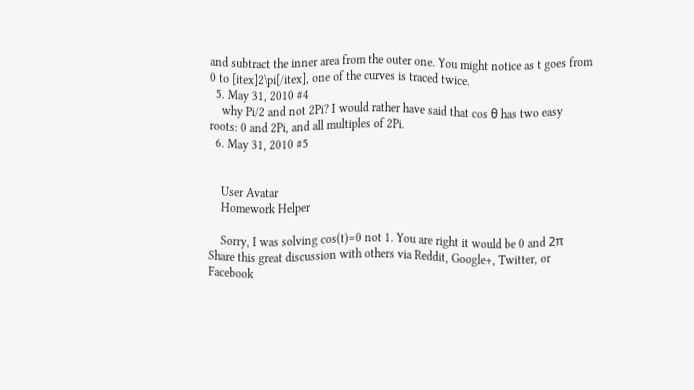and subtract the inner area from the outer one. You might notice as t goes from 0 to [itex]2\pi[/itex], one of the curves is traced twice.
  5. May 31, 2010 #4
    why Pi/2 and not 2Pi? I would rather have said that cos θ has two easy roots: 0 and 2Pi, and all multiples of 2Pi.
  6. May 31, 2010 #5


    User Avatar
    Homework Helper

    Sorry, I was solving cos(t)=0 not 1. You are right it would be 0 and 2π
Share this great discussion with others via Reddit, Google+, Twitter, or Facebook